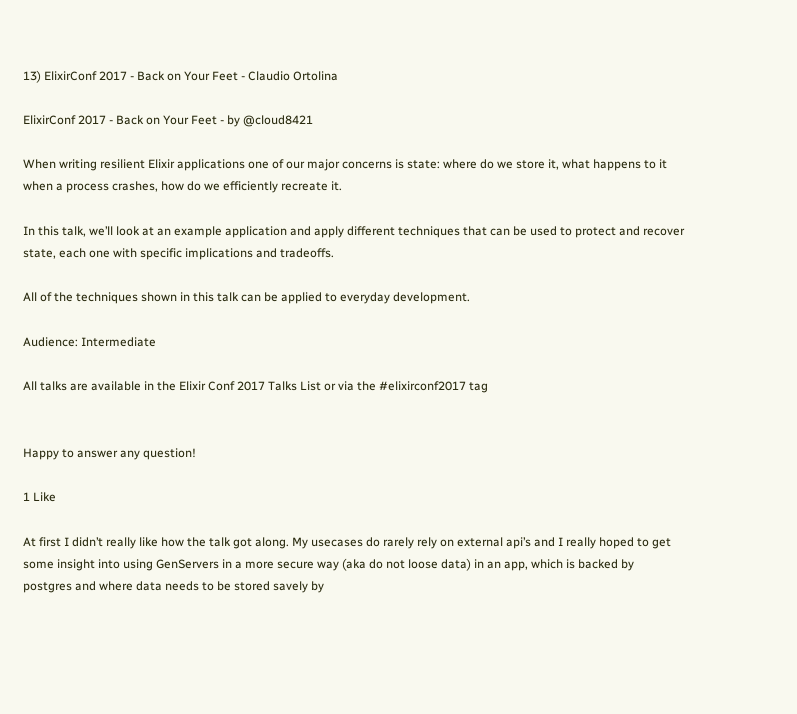13) ElixirConf 2017 - Back on Your Feet - Claudio Ortolina

ElixirConf 2017 - Back on Your Feet - by @cloud8421

When writing resilient Elixir applications one of our major concerns is state: where do we store it, what happens to it when a process crashes, how do we efficiently recreate it.

In this talk, we’ll look at an example application and apply different techniques that can be used to protect and recover state, each one with specific implications and tradeoffs.

All of the techniques shown in this talk can be applied to everyday development.

Audience: Intermediate

All talks are available in the Elixir Conf 2017 Talks List or via the #elixirconf2017 tag


Happy to answer any question!

1 Like

At first I didn’t really like how the talk got along. My usecases do rarely rely on external api’s and I really hoped to get some insight into using GenServers in a more secure way (aka do not loose data) in an app, which is backed by postgres and where data needs to be stored savely by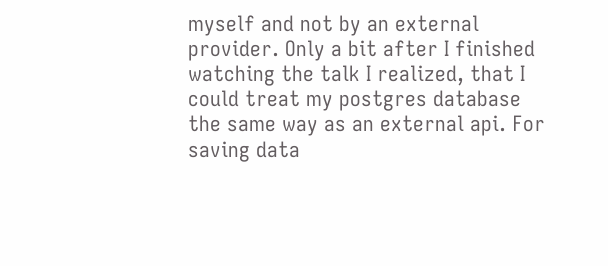myself and not by an external provider. Only a bit after I finished watching the talk I realized, that I could treat my postgres database the same way as an external api. For saving data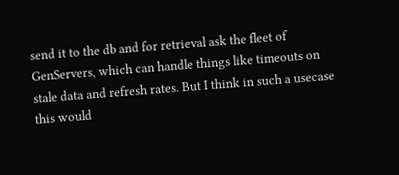send it to the db and for retrieval ask the fleet of GenServers, which can handle things like timeouts on stale data and refresh rates. But I think in such a usecase this would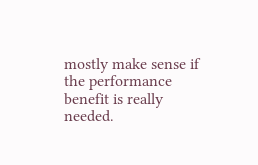mostly make sense if the performance benefit is really needed.